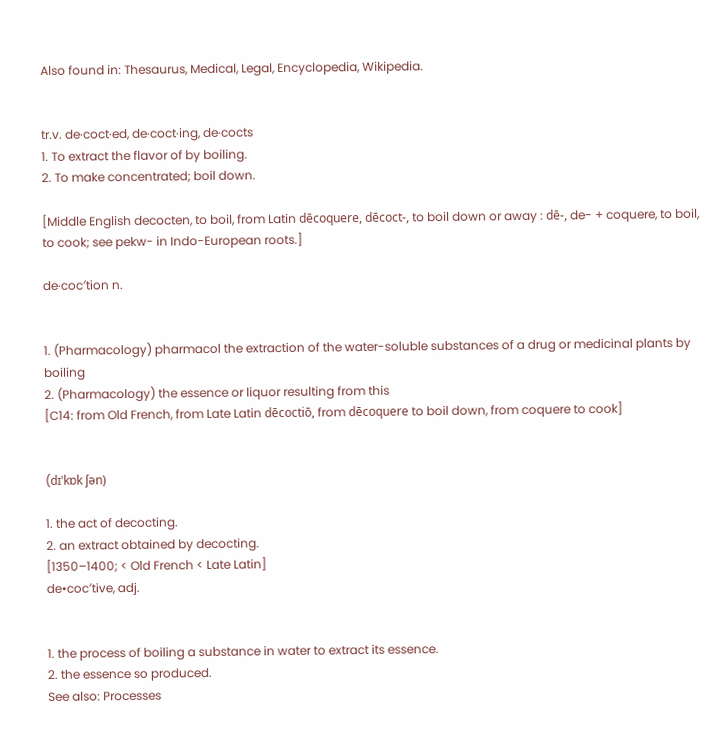Also found in: Thesaurus, Medical, Legal, Encyclopedia, Wikipedia.


tr.v. de·coct·ed, de·coct·ing, de·cocts
1. To extract the flavor of by boiling.
2. To make concentrated; boil down.

[Middle English decocten, to boil, from Latin dēcoquere, dēcoct-, to boil down or away : dē-, de- + coquere, to boil, to cook; see pekw- in Indo-European roots.]

de·coc′tion n.


1. (Pharmacology) pharmacol the extraction of the water-soluble substances of a drug or medicinal plants by boiling
2. (Pharmacology) the essence or liquor resulting from this
[C14: from Old French, from Late Latin dēcoctiō, from dēcoquere to boil down, from coquere to cook]


(dɪˈkɒk ʃən)

1. the act of decocting.
2. an extract obtained by decocting.
[1350–1400; < Old French < Late Latin]
de•coc′tive, adj.


1. the process of boiling a substance in water to extract its essence.
2. the essence so produced.
See also: Processes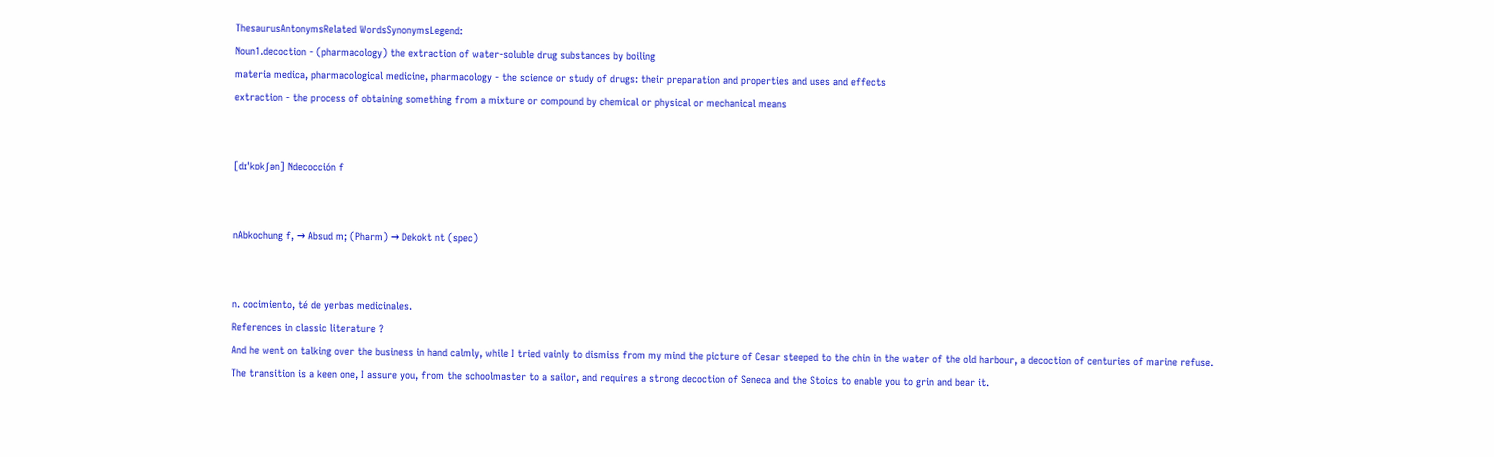ThesaurusAntonymsRelated WordsSynonymsLegend:
Noun1.decoction - (pharmacology) the extraction of water-soluble drug substances by boiling
materia medica, pharmacological medicine, pharmacology - the science or study of drugs: their preparation and properties and uses and effects
extraction - the process of obtaining something from a mixture or compound by chemical or physical or mechanical means


[dɪˈkɒkʃən] Ndecocción f


nAbkochung f, → Absud m; (Pharm) → Dekokt nt (spec)


n. cocimiento, té de yerbas medicinales.
References in classic literature ?
And he went on talking over the business in hand calmly, while I tried vainly to dismiss from my mind the picture of Cesar steeped to the chin in the water of the old harbour, a decoction of centuries of marine refuse.
The transition is a keen one, I assure you, from the schoolmaster to a sailor, and requires a strong decoction of Seneca and the Stoics to enable you to grin and bear it.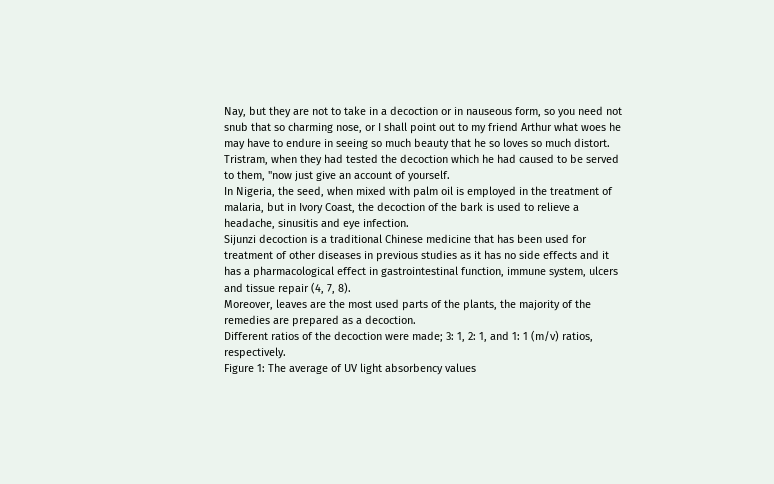Nay, but they are not to take in a decoction or in nauseous form, so you need not snub that so charming nose, or I shall point out to my friend Arthur what woes he may have to endure in seeing so much beauty that he so loves so much distort.
Tristram, when they had tested the decoction which he had caused to be served to them, "now just give an account of yourself.
In Nigeria, the seed, when mixed with palm oil is employed in the treatment of malaria, but in Ivory Coast, the decoction of the bark is used to relieve a headache, sinusitis and eye infection.
Sijunzi decoction is a traditional Chinese medicine that has been used for treatment of other diseases in previous studies as it has no side effects and it has a pharmacological effect in gastrointestinal function, immune system, ulcers and tissue repair (4, 7, 8).
Moreover, leaves are the most used parts of the plants, the majority of the remedies are prepared as a decoction.
Different ratios of the decoction were made; 3: 1, 2: 1, and 1: 1 (m/v) ratios, respectively.
Figure 1: The average of UV light absorbency values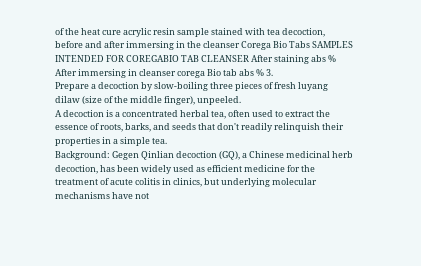of the heat cure acrylic resin sample stained with tea decoction, before and after immersing in the cleanser Corega Bio Tabs SAMPLES INTENDED FOR COREGABIO TAB CLEANSER After staining abs % After immersing in cleanser corega Bio tab abs % 3.
Prepare a decoction by slow-boiling three pieces of fresh luyang dilaw (size of the middle finger), unpeeled.
A decoction is a concentrated herbal tea, often used to extract the essence of roots, barks, and seeds that don't readily relinquish their properties in a simple tea.
Background: Gegen Qinlian decoction (GQ), a Chinese medicinal herb decoction, has been widely used as efficient medicine for the treatment of acute colitis in clinics, but underlying molecular mechanisms have not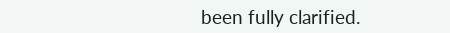been fully clarified.